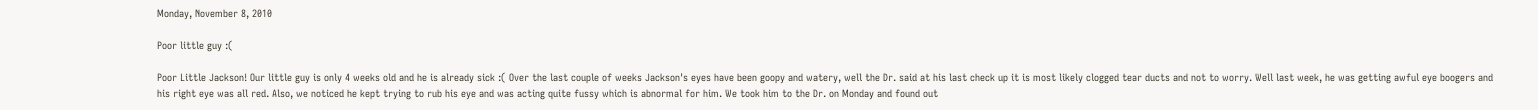Monday, November 8, 2010

Poor little guy :(

Poor Little Jackson! Our little guy is only 4 weeks old and he is already sick :( Over the last couple of weeks Jackson's eyes have been goopy and watery, well the Dr. said at his last check up it is most likely clogged tear ducts and not to worry. Well last week, he was getting awful eye boogers and his right eye was all red. Also, we noticed he kept trying to rub his eye and was acting quite fussy which is abnormal for him. We took him to the Dr. on Monday and found out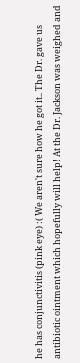he has conjunctivitis (pink eye) :( We aren't sure how he got it.. The Dr. gave us antibiotic ointment which hopefully will help! At the Dr. Jackson was weighed and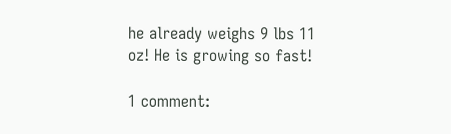he already weighs 9 lbs 11 oz! He is growing so fast!

1 comment: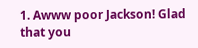1. Awww poor Jackson! Glad that you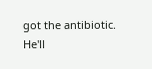got the antibiotic. He'll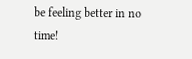be feeling better in no time!